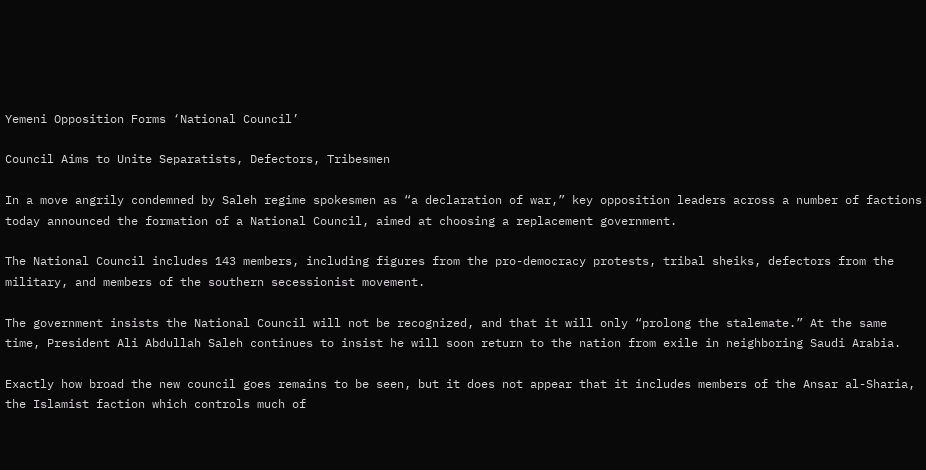Yemeni Opposition Forms ‘National Council’

Council Aims to Unite Separatists, Defectors, Tribesmen

In a move angrily condemned by Saleh regime spokesmen as “a declaration of war,” key opposition leaders across a number of factions today announced the formation of a National Council, aimed at choosing a replacement government.

The National Council includes 143 members, including figures from the pro-democracy protests, tribal sheiks, defectors from the military, and members of the southern secessionist movement.

The government insists the National Council will not be recognized, and that it will only “prolong the stalemate.” At the same time, President Ali Abdullah Saleh continues to insist he will soon return to the nation from exile in neighboring Saudi Arabia.

Exactly how broad the new council goes remains to be seen, but it does not appear that it includes members of the Ansar al-Sharia, the Islamist faction which controls much of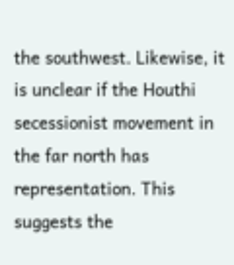the southwest. Likewise, it is unclear if the Houthi secessionist movement in the far north has representation. This suggests the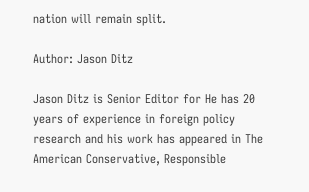nation will remain split.

Author: Jason Ditz

Jason Ditz is Senior Editor for He has 20 years of experience in foreign policy research and his work has appeared in The American Conservative, Responsible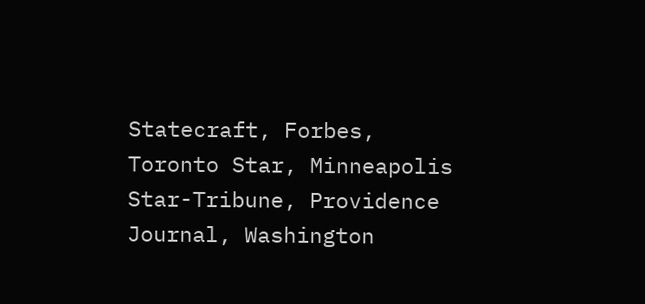Statecraft, Forbes, Toronto Star, Minneapolis Star-Tribune, Providence Journal, Washington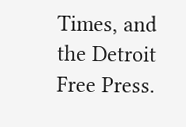Times, and the Detroit Free Press.